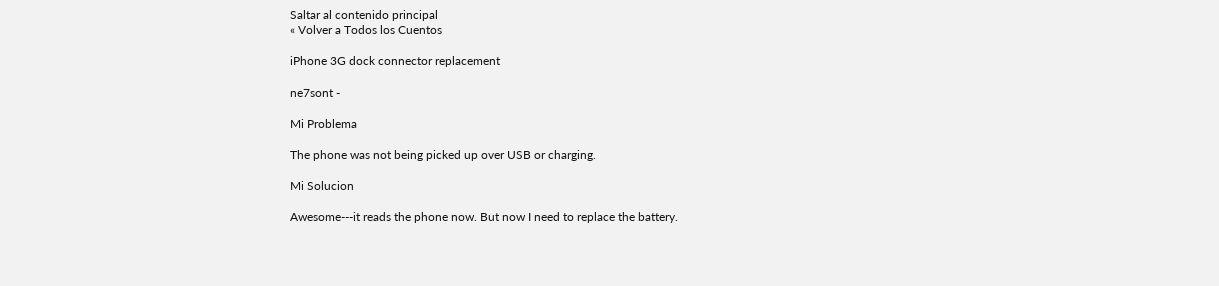Saltar al contenido principal
« Volver a Todos los Cuentos

iPhone 3G dock connector replacement

ne7sont -

Mi Problema

The phone was not being picked up over USB or charging.

Mi Solucion

Awesome---it reads the phone now. But now I need to replace the battery.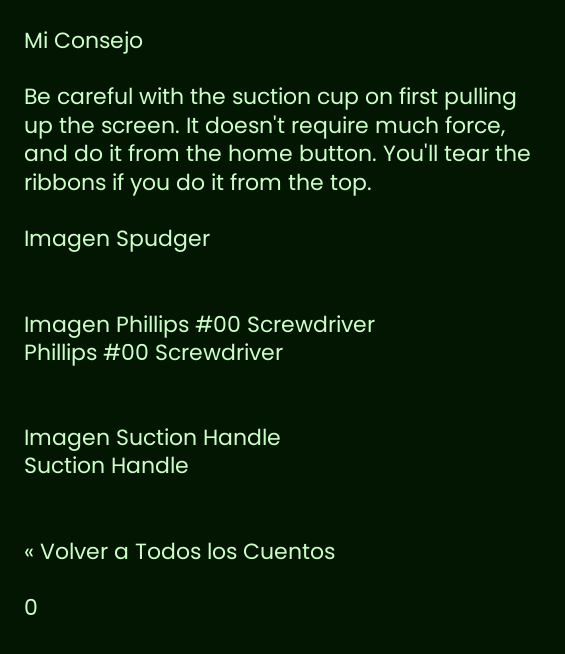Mi Consejo

Be careful with the suction cup on first pulling up the screen. It doesn't require much force, and do it from the home button. You'll tear the ribbons if you do it from the top.

Imagen Spudger


Imagen Phillips #00 Screwdriver
Phillips #00 Screwdriver


Imagen Suction Handle
Suction Handle


« Volver a Todos los Cuentos

0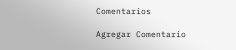Comentarios

Agregar Comentario